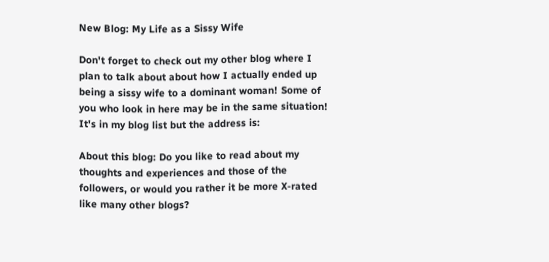New Blog: My Life as a Sissy Wife

Don't forget to check out my other blog where I plan to talk about about how I actually ended up being a sissy wife to a dominant woman! Some of you who look in here may be in the same situation! It's in my blog list but the address is:

About this blog: Do you like to read about my thoughts and experiences and those of the followers, or would you rather it be more X-rated like many other blogs?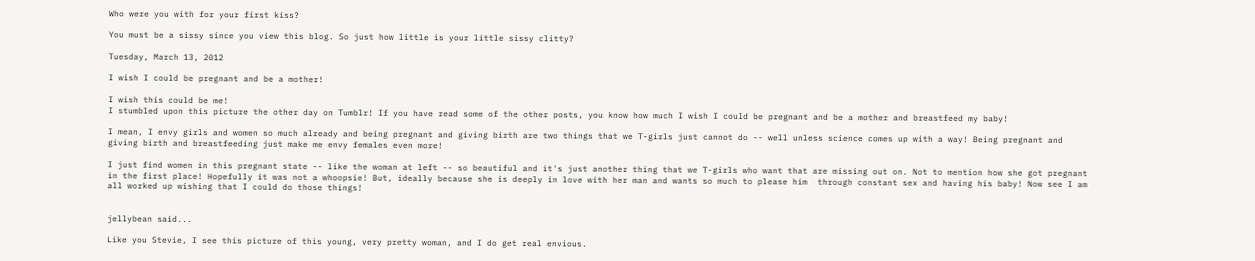Who were you with for your first kiss?

You must be a sissy since you view this blog. So just how little is your little sissy clitty?

Tuesday, March 13, 2012

I wish I could be pregnant and be a mother!

I wish this could be me!
I stumbled upon this picture the other day on Tumblr! If you have read some of the other posts, you know how much I wish I could be pregnant and be a mother and breastfeed my baby!

I mean, I envy girls and women so much already and being pregnant and giving birth are two things that we T-girls just cannot do -- well unless science comes up with a way! Being pregnant and giving birth and breastfeeding just make me envy females even more!

I just find women in this pregnant state -- like the woman at left -- so beautiful and it's just another thing that we T-girls who want that are missing out on. Not to mention how she got pregnant in the first place! Hopefully it was not a whoopsie! But, ideally because she is deeply in love with her man and wants so much to please him  through constant sex and having his baby! Now see I am all worked up wishing that I could do those things!


jellybean said...

Like you Stevie, I see this picture of this young, very pretty woman, and I do get real envious.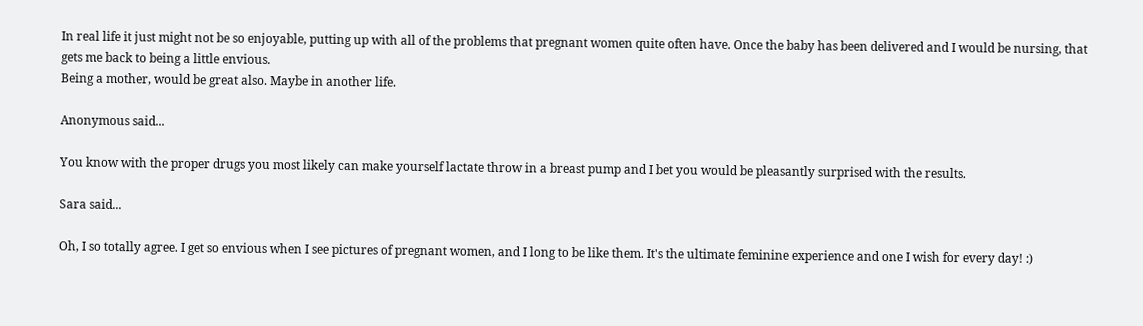In real life it just might not be so enjoyable, putting up with all of the problems that pregnant women quite often have. Once the baby has been delivered and I would be nursing, that gets me back to being a little envious.
Being a mother, would be great also. Maybe in another life.

Anonymous said...

You know with the proper drugs you most likely can make yourself lactate throw in a breast pump and I bet you would be pleasantly surprised with the results.

Sara said...

Oh, I so totally agree. I get so envious when I see pictures of pregnant women, and I long to be like them. It's the ultimate feminine experience and one I wish for every day! :)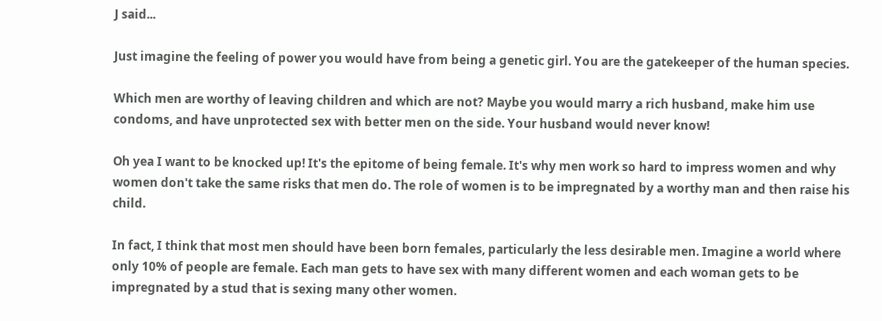J said...

Just imagine the feeling of power you would have from being a genetic girl. You are the gatekeeper of the human species.

Which men are worthy of leaving children and which are not? Maybe you would marry a rich husband, make him use condoms, and have unprotected sex with better men on the side. Your husband would never know!

Oh yea I want to be knocked up! It's the epitome of being female. It's why men work so hard to impress women and why women don't take the same risks that men do. The role of women is to be impregnated by a worthy man and then raise his child.

In fact, I think that most men should have been born females, particularly the less desirable men. Imagine a world where only 10% of people are female. Each man gets to have sex with many different women and each woman gets to be impregnated by a stud that is sexing many other women.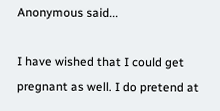Anonymous said...

I have wished that I could get pregnant as well. I do pretend at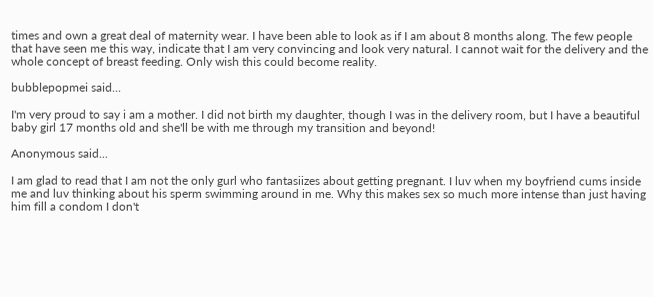times and own a great deal of maternity wear. I have been able to look as if I am about 8 months along. The few people that have seen me this way, indicate that I am very convincing and look very natural. I cannot wait for the delivery and the whole concept of breast feeding. Only wish this could become reality.

bubblepopmei said...

I'm very proud to say i am a mother. I did not birth my daughter, though I was in the delivery room, but I have a beautiful baby girl 17 months old and she'll be with me through my transition and beyond!

Anonymous said...

I am glad to read that I am not the only gurl who fantasiizes about getting pregnant. I luv when my boyfriend cums inside me and luv thinking about his sperm swimming around in me. Why this makes sex so much more intense than just having him fill a condom I don't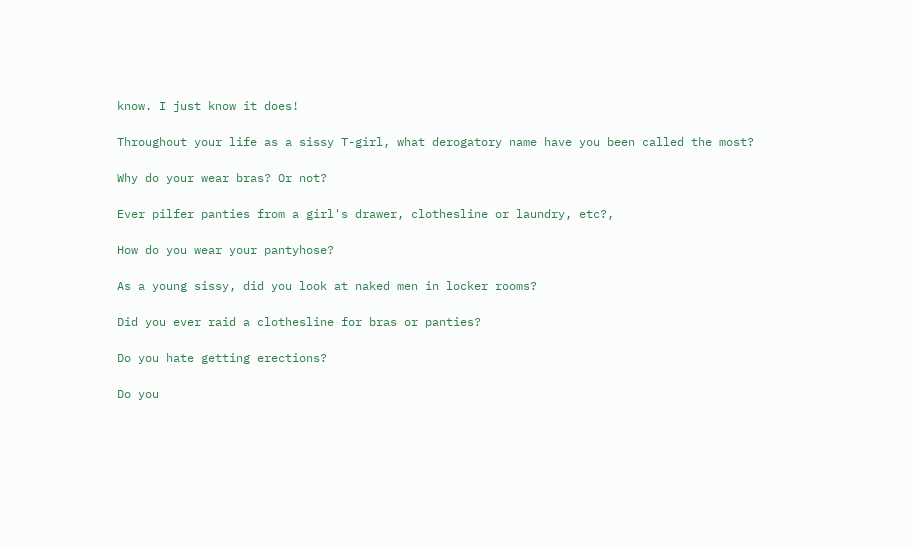know. I just know it does!

Throughout your life as a sissy T-girl, what derogatory name have you been called the most?

Why do your wear bras? Or not?

Ever pilfer panties from a girl's drawer, clothesline or laundry, etc?,

How do you wear your pantyhose?

As a young sissy, did you look at naked men in locker rooms?

Did you ever raid a clothesline for bras or panties?

Do you hate getting erections?

Do you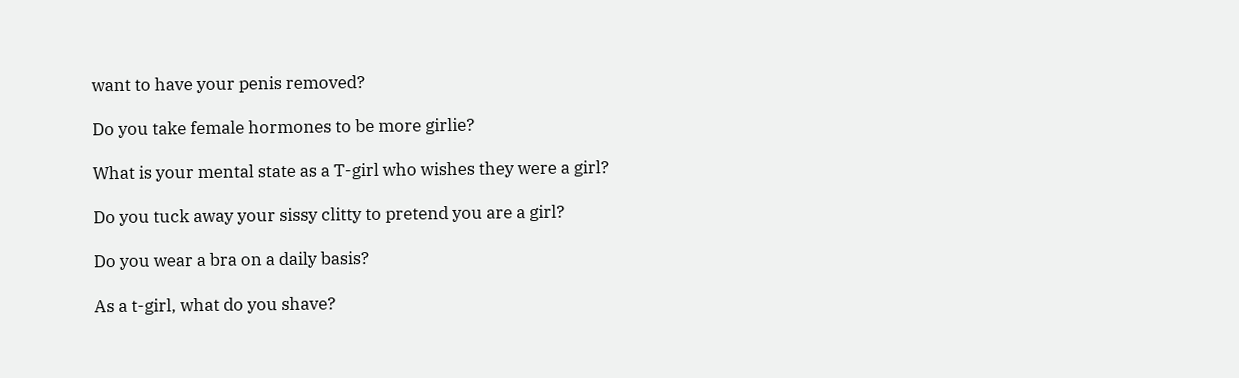want to have your penis removed?

Do you take female hormones to be more girlie?

What is your mental state as a T-girl who wishes they were a girl?

Do you tuck away your sissy clitty to pretend you are a girl?

Do you wear a bra on a daily basis?

As a t-girl, what do you shave?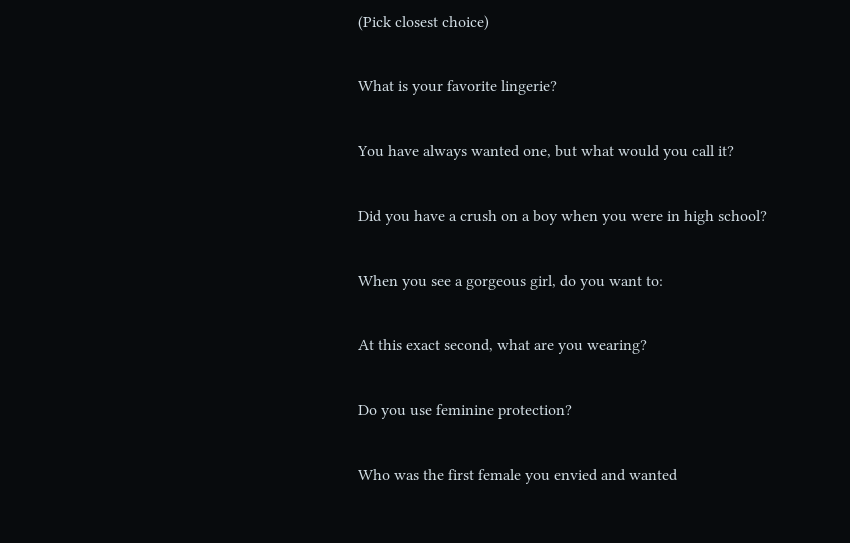(Pick closest choice)

What is your favorite lingerie?

You have always wanted one, but what would you call it?

Did you have a crush on a boy when you were in high school?

When you see a gorgeous girl, do you want to:

At this exact second, what are you wearing?

Do you use feminine protection?

Who was the first female you envied and wanted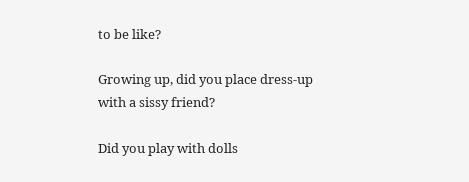to be like?

Growing up, did you place dress-up with a sissy friend?

Did you play with dolls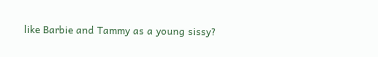like Barbie and Tammy as a young sissy?